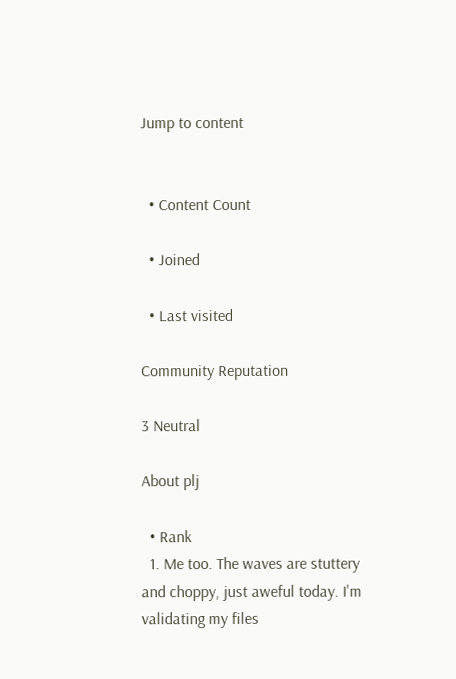Jump to content


  • Content Count

  • Joined

  • Last visited

Community Reputation

3 Neutral

About plj

  • Rank
  1. Me too. The waves are stuttery and choppy, just aweful today. I'm validating my files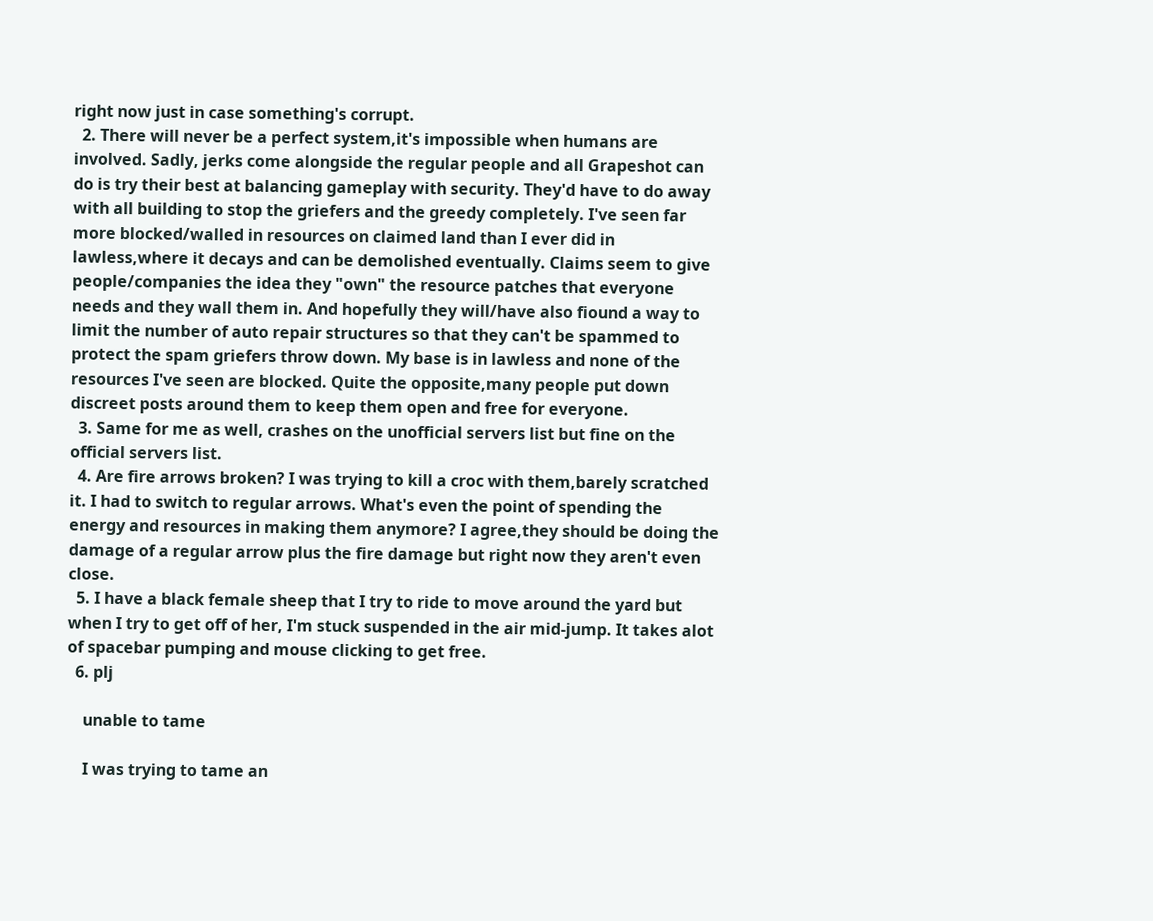right now just in case something's corrupt.
  2. There will never be a perfect system,it's impossible when humans are involved. Sadly, jerks come alongside the regular people and all Grapeshot can do is try their best at balancing gameplay with security. They'd have to do away with all building to stop the griefers and the greedy completely. I've seen far more blocked/walled in resources on claimed land than I ever did in lawless,where it decays and can be demolished eventually. Claims seem to give people/companies the idea they "own" the resource patches that everyone needs and they wall them in. And hopefully they will/have also fiound a way to limit the number of auto repair structures so that they can't be spammed to protect the spam griefers throw down. My base is in lawless and none of the resources I've seen are blocked. Quite the opposite,many people put down discreet posts around them to keep them open and free for everyone.
  3. Same for me as well, crashes on the unofficial servers list but fine on the official servers list.
  4. Are fire arrows broken? I was trying to kill a croc with them,barely scratched it. I had to switch to regular arrows. What's even the point of spending the energy and resources in making them anymore? I agree,they should be doing the damage of a regular arrow plus the fire damage but right now they aren't even close.
  5. I have a black female sheep that I try to ride to move around the yard but when I try to get off of her, I'm stuck suspended in the air mid-jump. It takes alot of spacebar pumping and mouse clicking to get free.
  6. plj

    unable to tame

    I was trying to tame an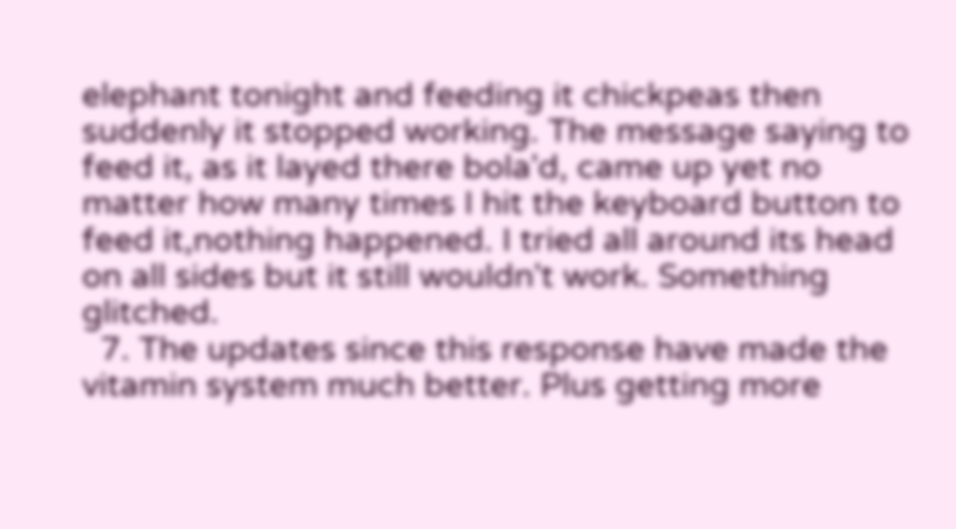elephant tonight and feeding it chickpeas then suddenly it stopped working. The message saying to feed it, as it layed there bola'd, came up yet no matter how many times I hit the keyboard button to feed it,nothing happened. I tried all around its head on all sides but it still wouldn't work. Something glitched.
  7. The updates since this response have made the vitamin system much better. Plus getting more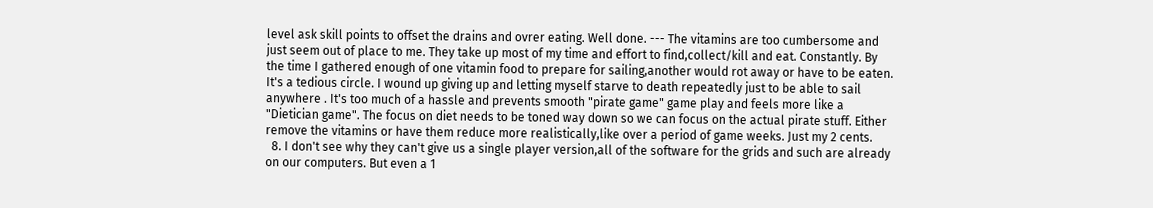level ask skill points to offset the drains and ovrer eating. Well done. --- The vitamins are too cumbersome and just seem out of place to me. They take up most of my time and effort to find,collect/kill and eat. Constantly. By the time I gathered enough of one vitamin food to prepare for sailing,another would rot away or have to be eaten. It's a tedious circle. I wound up giving up and letting myself starve to death repeatedly just to be able to sail anywhere . It's too much of a hassle and prevents smooth "pirate game" game play and feels more like a "Dietician game". The focus on diet needs to be toned way down so we can focus on the actual pirate stuff. Either remove the vitamins or have them reduce more realistically,like over a period of game weeks. Just my 2 cents.
  8. I don't see why they can't give us a single player version,all of the software for the grids and such are already on our computers. But even a 1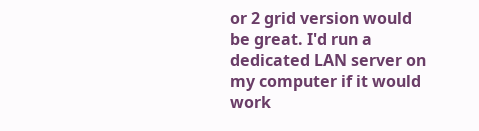or 2 grid version would be great. I'd run a dedicated LAN server on my computer if it would work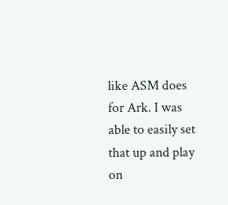like ASM does for Ark. I was able to easily set that up and play on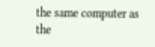the same computer as the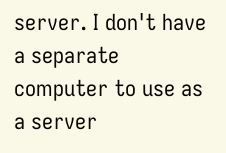server. I don't have a separate computer to use as a server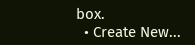box.
  • Create New...